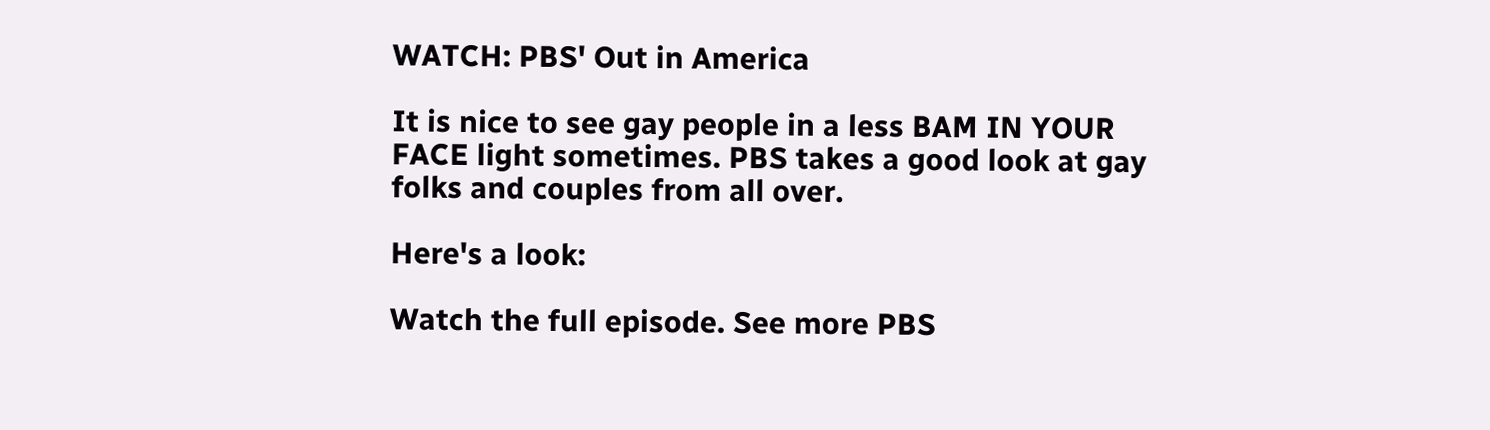WATCH: PBS' Out in America

It is nice to see gay people in a less BAM IN YOUR FACE light sometimes. PBS takes a good look at gay folks and couples from all over.

Here's a look:

Watch the full episode. See more PBS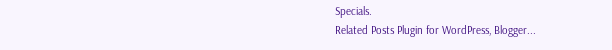Specials.
Related Posts Plugin for WordPress, Blogger...